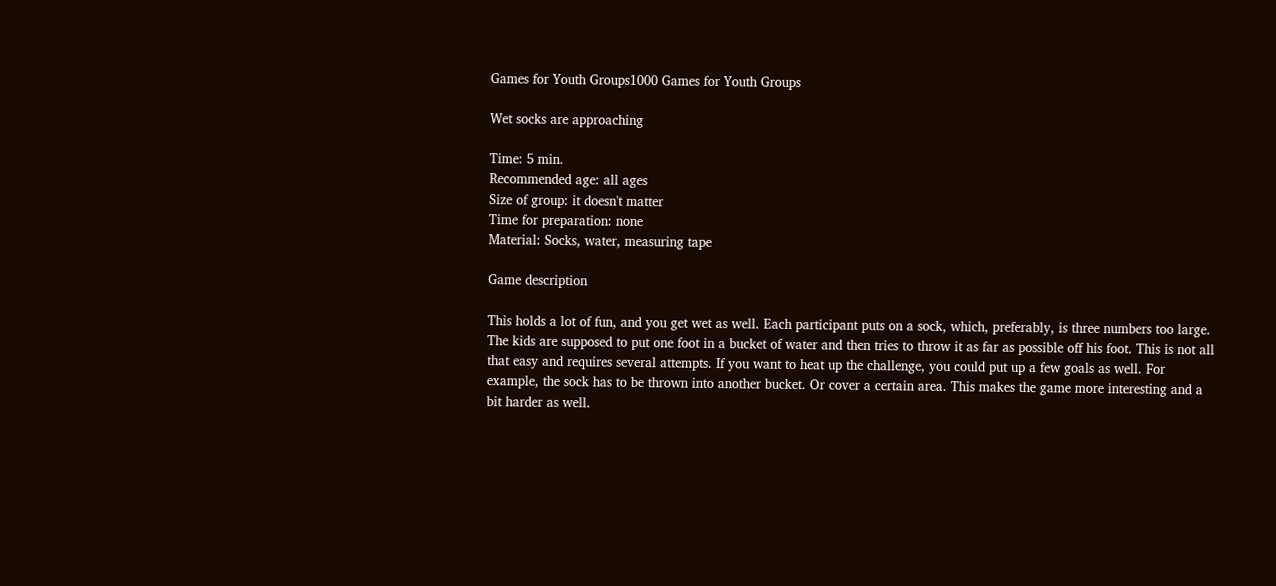Games for Youth Groups1000 Games for Youth Groups

Wet socks are approaching

Time: 5 min.
Recommended age: all ages
Size of group: it doesn't matter
Time for preparation: none
Material: Socks, water, measuring tape

Game description

This holds a lot of fun, and you get wet as well. Each participant puts on a sock, which, preferably, is three numbers too large. The kids are supposed to put one foot in a bucket of water and then tries to throw it as far as possible off his foot. This is not all that easy and requires several attempts. If you want to heat up the challenge, you could put up a few goals as well. For example, the sock has to be thrown into another bucket. Or cover a certain area. This makes the game more interesting and a bit harder as well.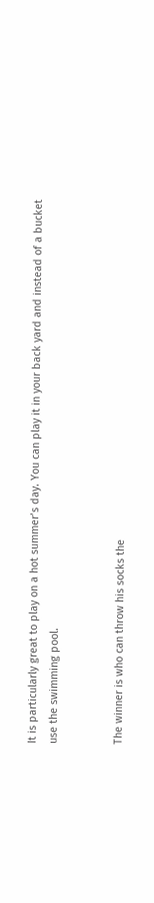It is particularly great to play on a hot summer’s day. You can play it in your back yard and instead of a bucket use the swimming pool.


The winner is who can throw his socks the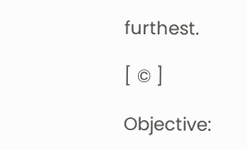furthest.

[ © ]

Objective: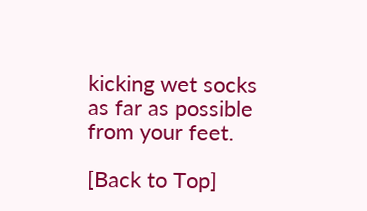kicking wet socks as far as possible from your feet.

[Back to Top]